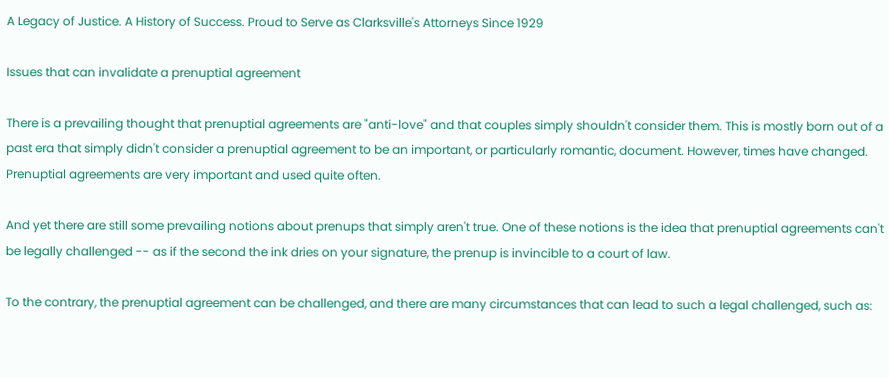A Legacy of Justice. A History of Success. Proud to Serve as Clarksville's Attorneys Since 1929

Issues that can invalidate a prenuptial agreement

There is a prevailing thought that prenuptial agreements are "anti-love" and that couples simply shouldn't consider them. This is mostly born out of a past era that simply didn't consider a prenuptial agreement to be an important, or particularly romantic, document. However, times have changed. Prenuptial agreements are very important and used quite often.

And yet there are still some prevailing notions about prenups that simply aren't true. One of these notions is the idea that prenuptial agreements can't be legally challenged -- as if the second the ink dries on your signature, the prenup is invincible to a court of law.

To the contrary, the prenuptial agreement can be challenged, and there are many circumstances that can lead to such a legal challenged, such as: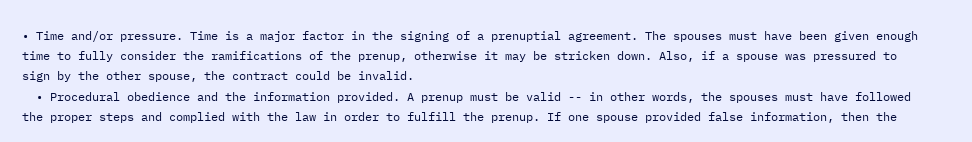• Time and/or pressure. Time is a major factor in the signing of a prenuptial agreement. The spouses must have been given enough time to fully consider the ramifications of the prenup, otherwise it may be stricken down. Also, if a spouse was pressured to sign by the other spouse, the contract could be invalid.
  • Procedural obedience and the information provided. A prenup must be valid -- in other words, the spouses must have followed the proper steps and complied with the law in order to fulfill the prenup. If one spouse provided false information, then the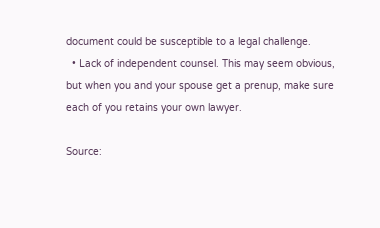document could be susceptible to a legal challenge.
  • Lack of independent counsel. This may seem obvious, but when you and your spouse get a prenup, make sure each of you retains your own lawyer.

Source: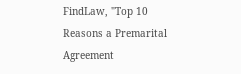FindLaw, "Top 10 Reasons a Premarital Agreement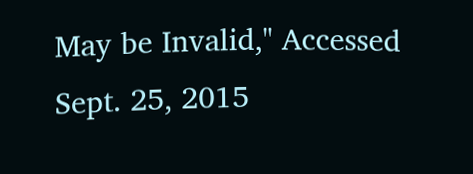May be Invalid," Accessed Sept. 25, 2015